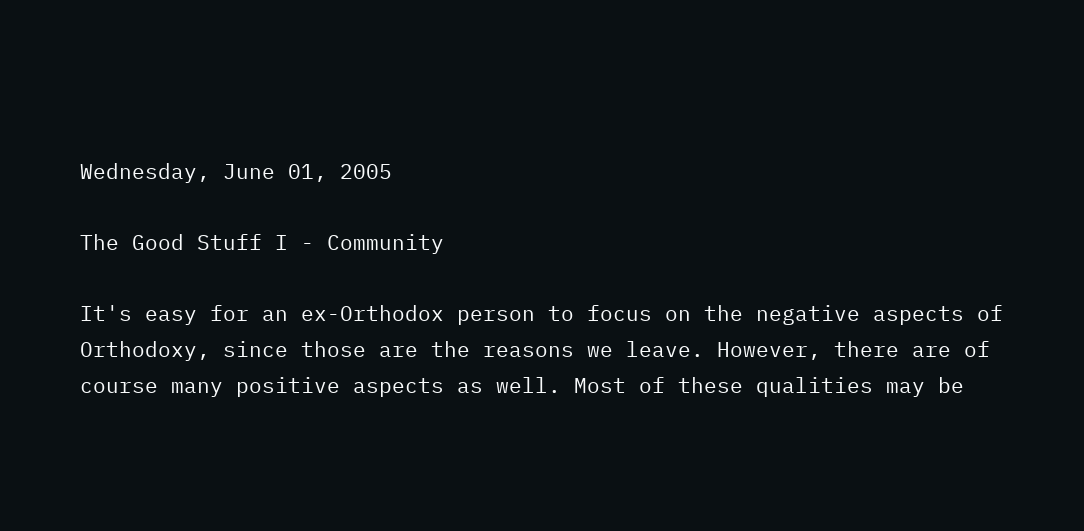Wednesday, June 01, 2005

The Good Stuff I - Community

It's easy for an ex-Orthodox person to focus on the negative aspects of Orthodoxy, since those are the reasons we leave. However, there are of course many positive aspects as well. Most of these qualities may be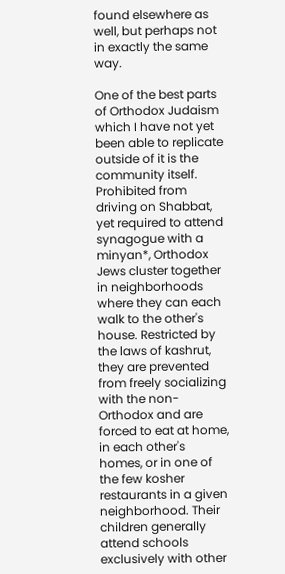found elsewhere as well, but perhaps not in exactly the same way.

One of the best parts of Orthodox Judaism which I have not yet been able to replicate outside of it is the community itself. Prohibited from driving on Shabbat, yet required to attend synagogue with a minyan*, Orthodox Jews cluster together in neighborhoods where they can each walk to the other's house. Restricted by the laws of kashrut, they are prevented from freely socializing with the non-Orthodox and are forced to eat at home, in each other's homes, or in one of the few kosher restaurants in a given neighborhood. Their children generally attend schools exclusively with other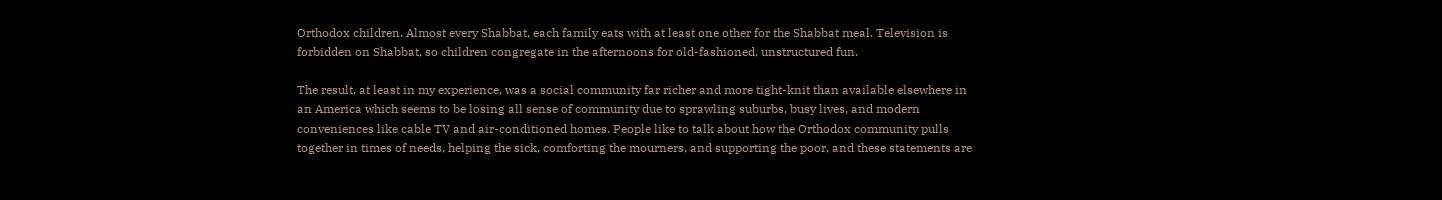Orthodox children. Almost every Shabbat, each family eats with at least one other for the Shabbat meal. Television is forbidden on Shabbat, so children congregate in the afternoons for old-fashioned, unstructured fun.

The result, at least in my experience, was a social community far richer and more tight-knit than available elsewhere in an America which seems to be losing all sense of community due to sprawling suburbs, busy lives, and modern conveniences like cable TV and air-conditioned homes. People like to talk about how the Orthodox community pulls together in times of needs, helping the sick, comforting the mourners, and supporting the poor, and these statements are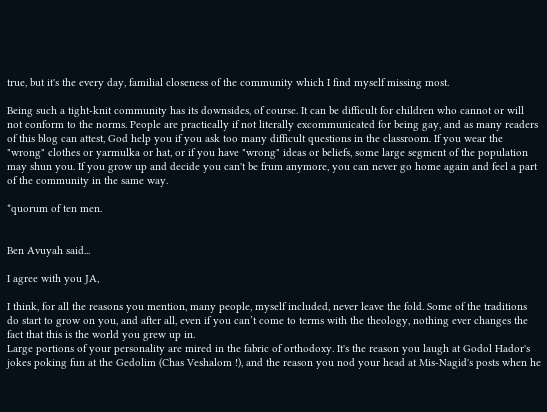true, but it's the every day, familial closeness of the community which I find myself missing most.

Being such a tight-knit community has its downsides, of course. It can be difficult for children who cannot or will not conform to the norms. People are practically if not literally excommunicated for being gay, and as many readers of this blog can attest, God help you if you ask too many difficult questions in the classroom. If you wear the "wrong" clothes or yarmulka or hat, or if you have "wrong" ideas or beliefs, some large segment of the population may shun you. If you grow up and decide you can't be frum anymore, you can never go home again and feel a part of the community in the same way.

*quorum of ten men.


Ben Avuyah said...

I agree with you JA,

I think, for all the reasons you mention, many people, myself included, never leave the fold. Some of the traditions do start to grow on you, and after all, even if you can’t come to terms with the theology, nothing ever changes the fact that this is the world you grew up in.
Large portions of your personality are mired in the fabric of orthodoxy. It's the reason you laugh at Godol Hador's jokes poking fun at the Gedolim (Chas Veshalom !), and the reason you nod your head at Mis-Nagid's posts when he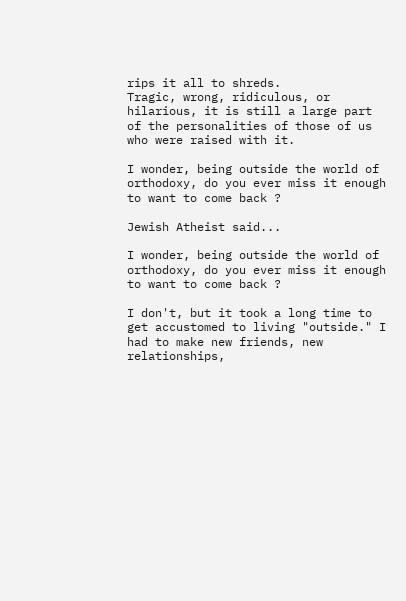rips it all to shreds.
Tragic, wrong, ridiculous, or hilarious, it is still a large part of the personalities of those of us who were raised with it.

I wonder, being outside the world of orthodoxy, do you ever miss it enough to want to come back ?

Jewish Atheist said...

I wonder, being outside the world of orthodoxy, do you ever miss it enough to want to come back ?

I don't, but it took a long time to get accustomed to living "outside." I had to make new friends, new relationships,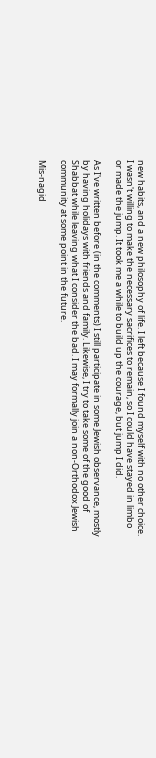new habits, and a new philosophy of life. I left because I found myself with no other choice. I wasn't willing to make the necessary sacrifices to remain, so I could have stayed in limbo or made the jump. It took me a while to build up the courage, but jump I did.

As I've written before (in the comments) I still participate in some Jewish observance, mostly by having holidays with friends and family. Likewise, I try to take some of the good of Shabbat while leaving what I consider the bad. I may formally join a non-Orthodox Jewish community at some point in the future.

Mis-nagid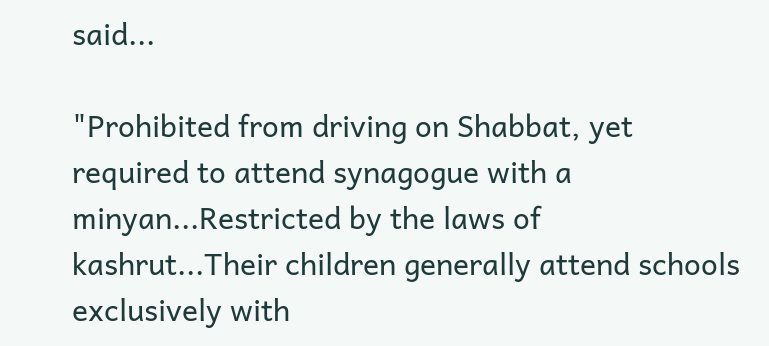said...

"Prohibited from driving on Shabbat, yet required to attend synagogue with a minyan...Restricted by the laws of kashrut...Their children generally attend schools exclusively with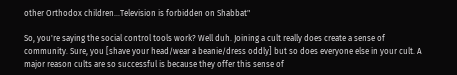other Orthodox children...Television is forbidden on Shabbat"

So, you're saying the social control tools work? Well duh. Joining a cult really does create a sense of community. Sure, you [shave your head/wear a beanie/dress oddly] but so does everyone else in your cult. A major reason cults are so successful is because they offer this sense of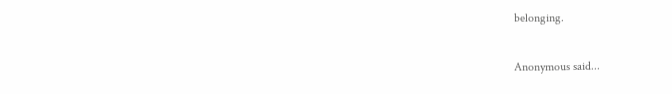belonging.

Anonymous said...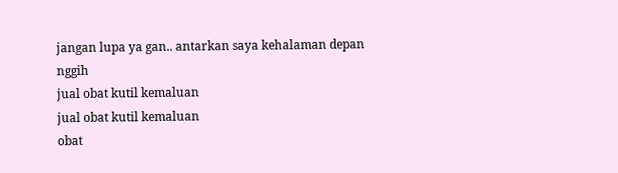jangan lupa ya gan.. antarkan saya kehalaman depan nggih
jual obat kutil kemaluan
jual obat kutil kemaluan
obat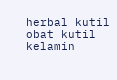herbal kutil
obat kutil kelamin